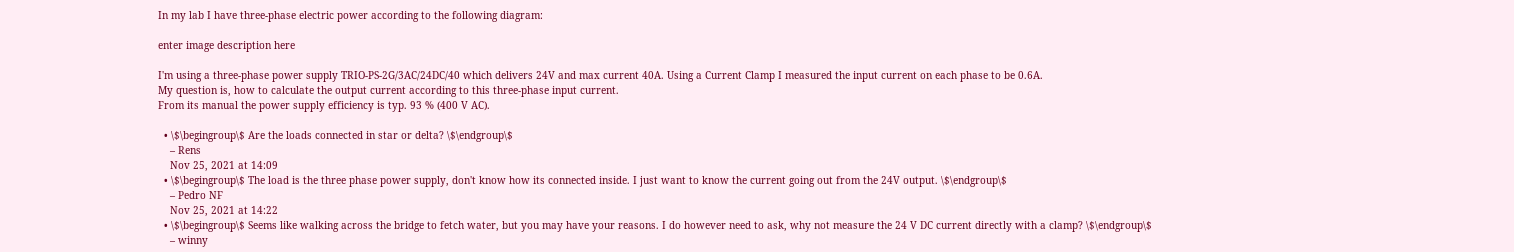In my lab I have three-phase electric power according to the following diagram:

enter image description here

I'm using a three-phase power supply TRIO-PS-2G/3AC/24DC/40 which delivers 24V and max current 40A. Using a Current Clamp I measured the input current on each phase to be 0.6A.
My question is, how to calculate the output current according to this three-phase input current.
From its manual the power supply efficiency is typ. 93 % (400 V AC).

  • \$\begingroup\$ Are the loads connected in star or delta? \$\endgroup\$
    – Rens
    Nov 25, 2021 at 14:09
  • \$\begingroup\$ The load is the three phase power supply, don't know how its connected inside. I just want to know the current going out from the 24V output. \$\endgroup\$
    – Pedro NF
    Nov 25, 2021 at 14:22
  • \$\begingroup\$ Seems like walking across the bridge to fetch water, but you may have your reasons. I do however need to ask, why not measure the 24 V DC current directly with a clamp? \$\endgroup\$
    – winny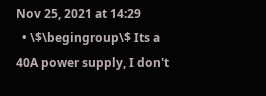Nov 25, 2021 at 14:29
  • \$\begingroup\$ Its a 40A power supply, I don't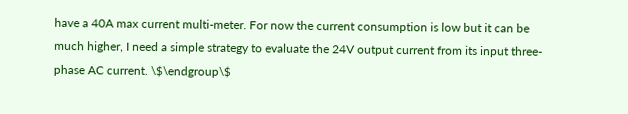have a 40A max current multi-meter. For now the current consumption is low but it can be much higher, I need a simple strategy to evaluate the 24V output current from its input three-phase AC current. \$\endgroup\$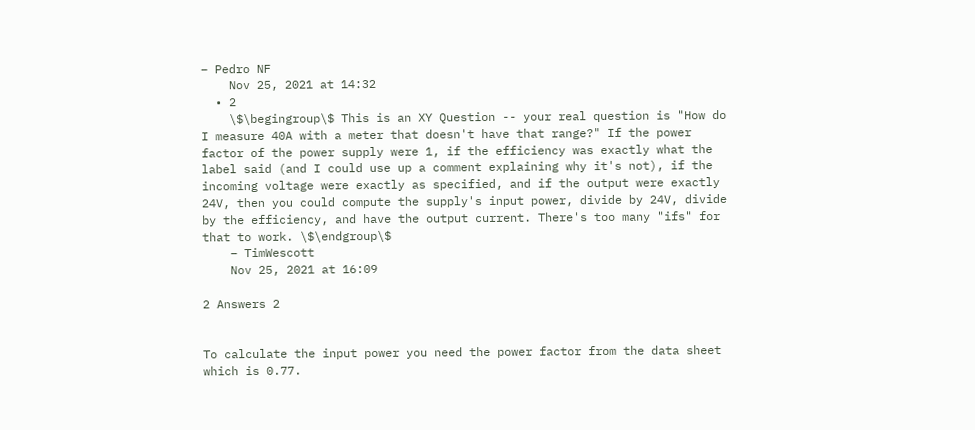– Pedro NF
    Nov 25, 2021 at 14:32
  • 2
    \$\begingroup\$ This is an XY Question -- your real question is "How do I measure 40A with a meter that doesn't have that range?" If the power factor of the power supply were 1, if the efficiency was exactly what the label said (and I could use up a comment explaining why it's not), if the incoming voltage were exactly as specified, and if the output were exactly 24V, then you could compute the supply's input power, divide by 24V, divide by the efficiency, and have the output current. There's too many "ifs" for that to work. \$\endgroup\$
    – TimWescott
    Nov 25, 2021 at 16:09

2 Answers 2


To calculate the input power you need the power factor from the data sheet which is 0.77.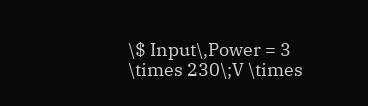\$ Input\,Power = 3 \times 230\;V \times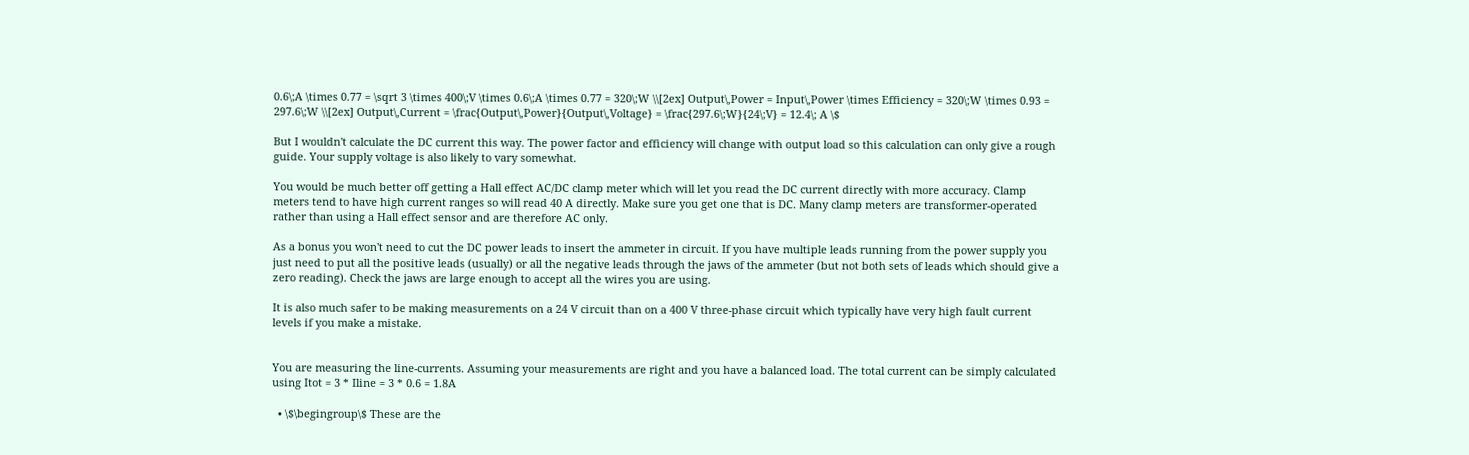0.6\;A \times 0.77 = \sqrt 3 \times 400\;V \times 0.6\;A \times 0.77 = 320\;W \\[2ex] Output\,Power = Input\,Power \times Efficiency = 320\;W \times 0.93 = 297.6\;W \\[2ex] Output\,Current = \frac{Output\,Power}{Output\,Voltage} = \frac{297.6\;W}{24\;V} = 12.4\; A \$

But I wouldn't calculate the DC current this way. The power factor and efficiency will change with output load so this calculation can only give a rough guide. Your supply voltage is also likely to vary somewhat.

You would be much better off getting a Hall effect AC/DC clamp meter which will let you read the DC current directly with more accuracy. Clamp meters tend to have high current ranges so will read 40 A directly. Make sure you get one that is DC. Many clamp meters are transformer-operated rather than using a Hall effect sensor and are therefore AC only.

As a bonus you won't need to cut the DC power leads to insert the ammeter in circuit. If you have multiple leads running from the power supply you just need to put all the positive leads (usually) or all the negative leads through the jaws of the ammeter (but not both sets of leads which should give a zero reading). Check the jaws are large enough to accept all the wires you are using.

It is also much safer to be making measurements on a 24 V circuit than on a 400 V three-phase circuit which typically have very high fault current levels if you make a mistake.


You are measuring the line-currents. Assuming your measurements are right and you have a balanced load. The total current can be simply calculated using Itot = 3 * Iline = 3 * 0.6 = 1.8A

  • \$\begingroup\$ These are the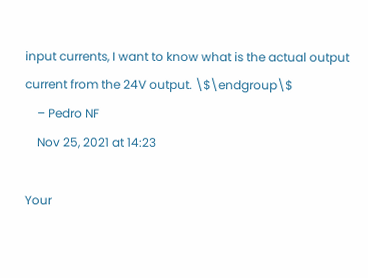input currents, I want to know what is the actual output current from the 24V output. \$\endgroup\$
    – Pedro NF
    Nov 25, 2021 at 14:23

Your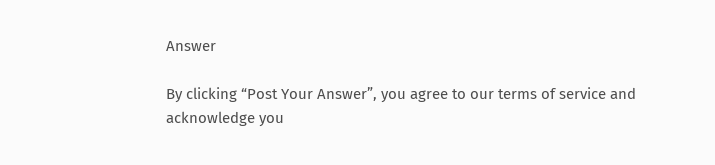Answer

By clicking “Post Your Answer”, you agree to our terms of service and acknowledge you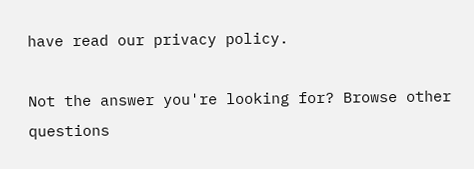have read our privacy policy.

Not the answer you're looking for? Browse other questions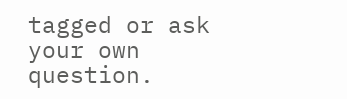tagged or ask your own question.